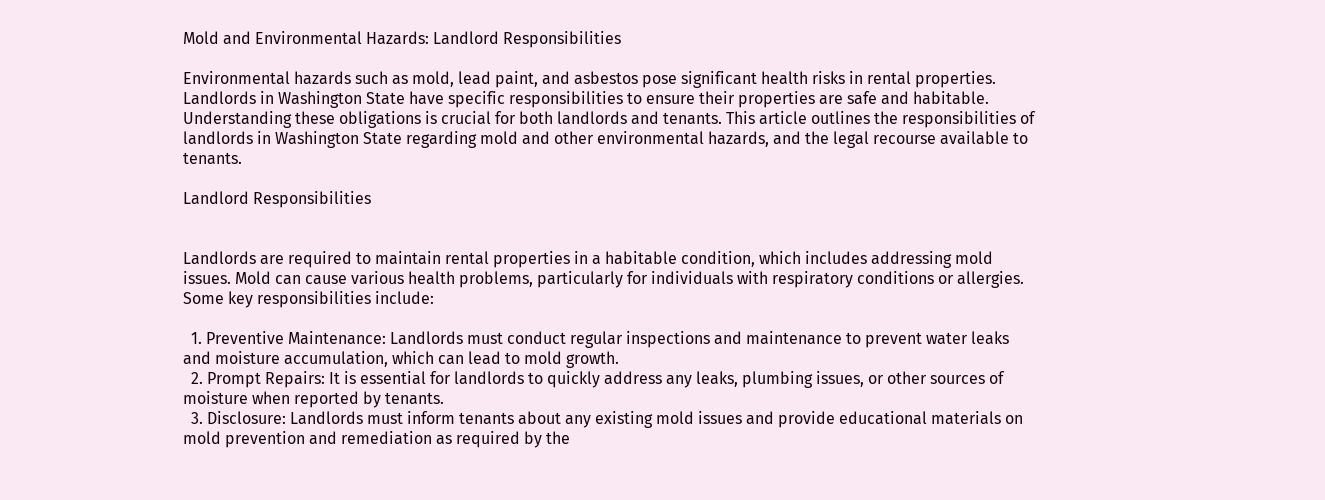Mold and Environmental Hazards: Landlord Responsibilities

Environmental hazards such as mold, lead paint, and asbestos pose significant health risks in rental properties. Landlords in Washington State have specific responsibilities to ensure their properties are safe and habitable. Understanding these obligations is crucial for both landlords and tenants. This article outlines the responsibilities of landlords in Washington State regarding mold and other environmental hazards, and the legal recourse available to tenants.

Landlord Responsibilities


Landlords are required to maintain rental properties in a habitable condition, which includes addressing mold issues. Mold can cause various health problems, particularly for individuals with respiratory conditions or allergies. Some key responsibilities include:

  1. Preventive Maintenance: Landlords must conduct regular inspections and maintenance to prevent water leaks and moisture accumulation, which can lead to mold growth.
  2. Prompt Repairs: It is essential for landlords to quickly address any leaks, plumbing issues, or other sources of moisture when reported by tenants.
  3. Disclosure: Landlords must inform tenants about any existing mold issues and provide educational materials on mold prevention and remediation as required by the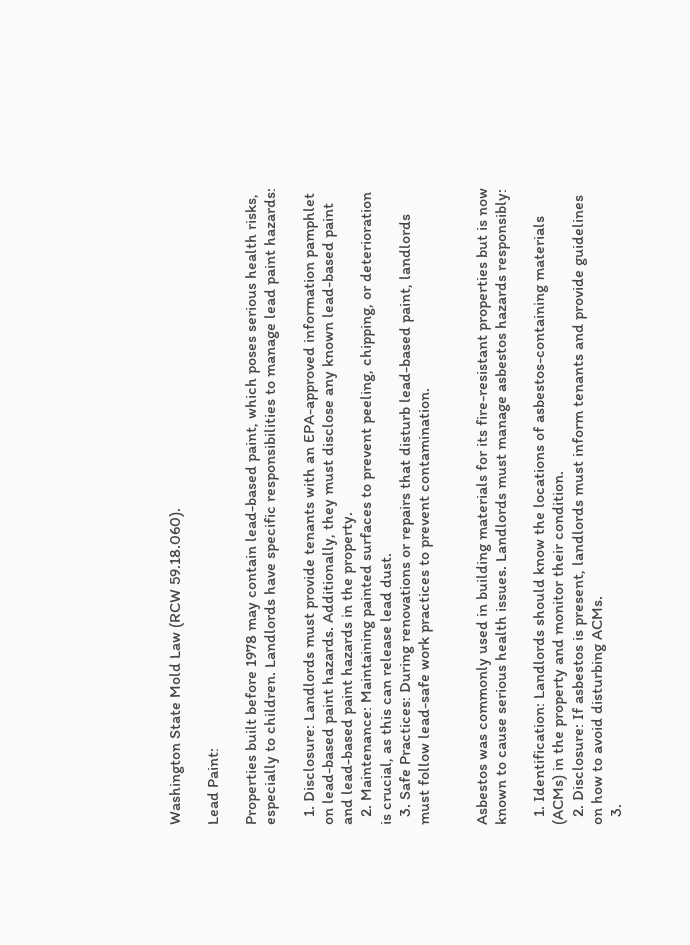Washington State Mold Law (RCW 59.18.060).

Lead Paint:

Properties built before 1978 may contain lead-based paint, which poses serious health risks, especially to children. Landlords have specific responsibilities to manage lead paint hazards:

  1. Disclosure: Landlords must provide tenants with an EPA-approved information pamphlet on lead-based paint hazards. Additionally, they must disclose any known lead-based paint and lead-based paint hazards in the property.
  2. Maintenance: Maintaining painted surfaces to prevent peeling, chipping, or deterioration is crucial, as this can release lead dust.
  3. Safe Practices: During renovations or repairs that disturb lead-based paint, landlords must follow lead-safe work practices to prevent contamination.


Asbestos was commonly used in building materials for its fire-resistant properties but is now known to cause serious health issues. Landlords must manage asbestos hazards responsibly:

  1. Identification: Landlords should know the locations of asbestos-containing materials (ACMs) in the property and monitor their condition.
  2. Disclosure: If asbestos is present, landlords must inform tenants and provide guidelines on how to avoid disturbing ACMs.
  3.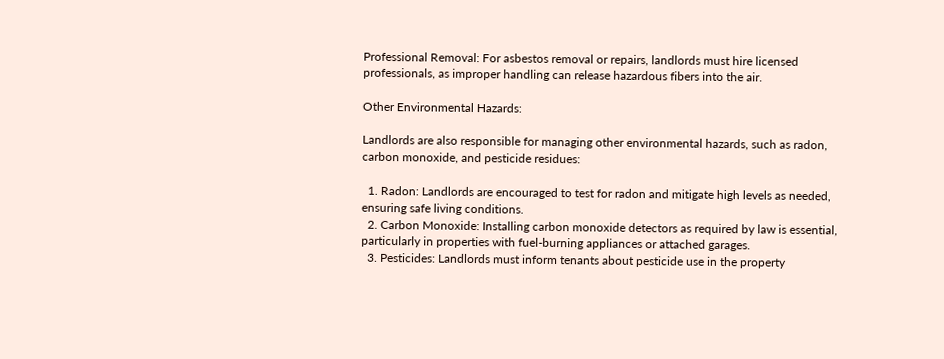Professional Removal: For asbestos removal or repairs, landlords must hire licensed professionals, as improper handling can release hazardous fibers into the air.

Other Environmental Hazards:

Landlords are also responsible for managing other environmental hazards, such as radon, carbon monoxide, and pesticide residues:

  1. Radon: Landlords are encouraged to test for radon and mitigate high levels as needed, ensuring safe living conditions.
  2. Carbon Monoxide: Installing carbon monoxide detectors as required by law is essential, particularly in properties with fuel-burning appliances or attached garages.
  3. Pesticides: Landlords must inform tenants about pesticide use in the property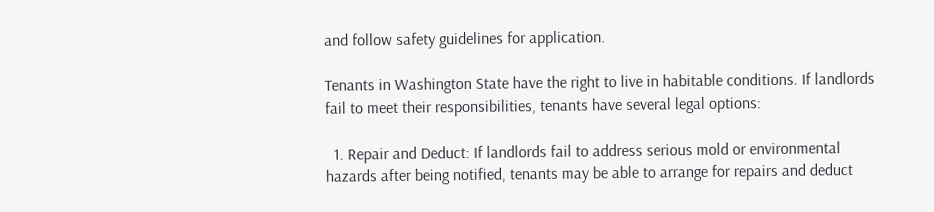and follow safety guidelines for application.

Tenants in Washington State have the right to live in habitable conditions. If landlords fail to meet their responsibilities, tenants have several legal options:

  1. Repair and Deduct: If landlords fail to address serious mold or environmental hazards after being notified, tenants may be able to arrange for repairs and deduct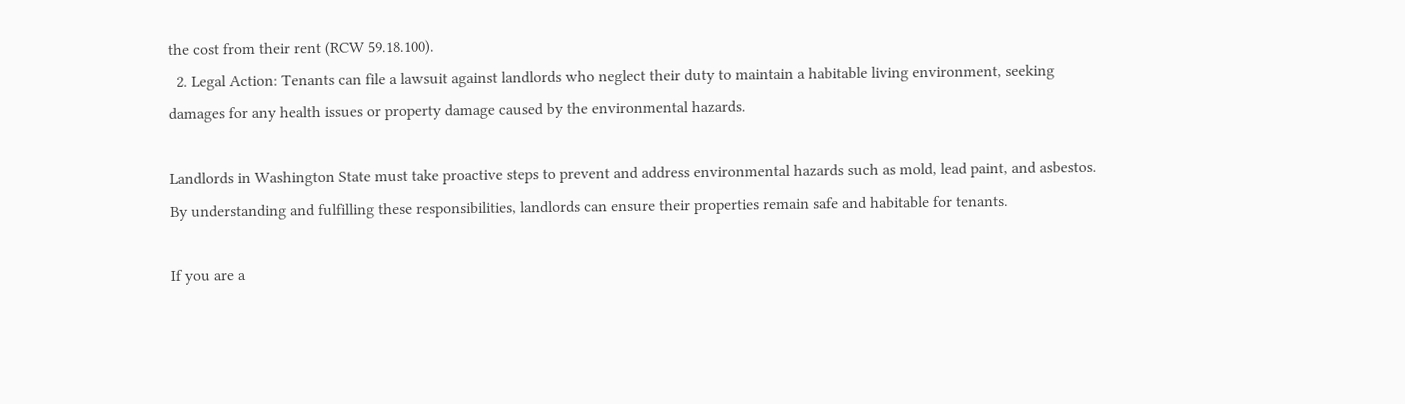the cost from their rent (RCW 59.18.100).
  2. Legal Action: Tenants can file a lawsuit against landlords who neglect their duty to maintain a habitable living environment, seeking damages for any health issues or property damage caused by the environmental hazards.

Landlords in Washington State must take proactive steps to prevent and address environmental hazards such as mold, lead paint, and asbestos. By understanding and fulfilling these responsibilities, landlords can ensure their properties remain safe and habitable for tenants.

If you are a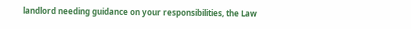landlord needing guidance on your responsibilities, the Law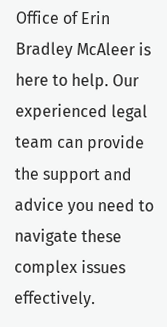Office of Erin Bradley McAleer is here to help. Our experienced legal team can provide the support and advice you need to navigate these complex issues effectively.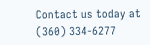Contact us today at (360) 334-6277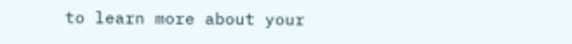to learn more about your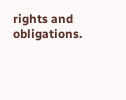rights and obligations.